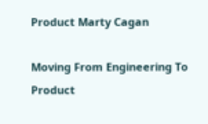Product Marty Cagan

Moving From Engineering To Product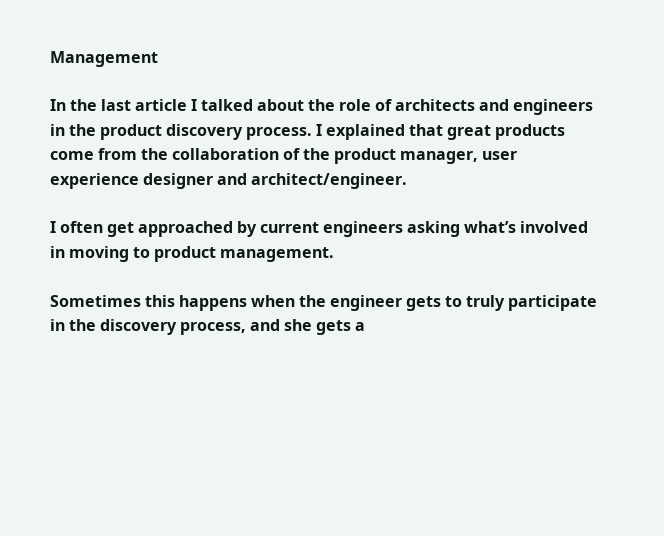Management

In the last article I talked about the role of architects and engineers in the product discovery process. I explained that great products come from the collaboration of the product manager, user experience designer and architect/engineer.

I often get approached by current engineers asking what’s involved in moving to product management.

Sometimes this happens when the engineer gets to truly participate in the discovery process, and she gets a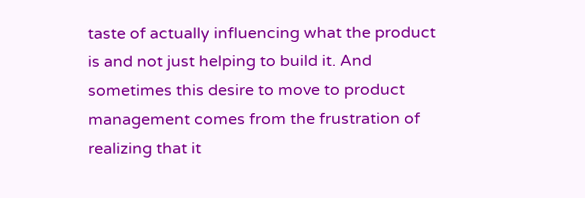taste of actually influencing what the product is and not just helping to build it. And sometimes this desire to move to product management comes from the frustration of realizing that it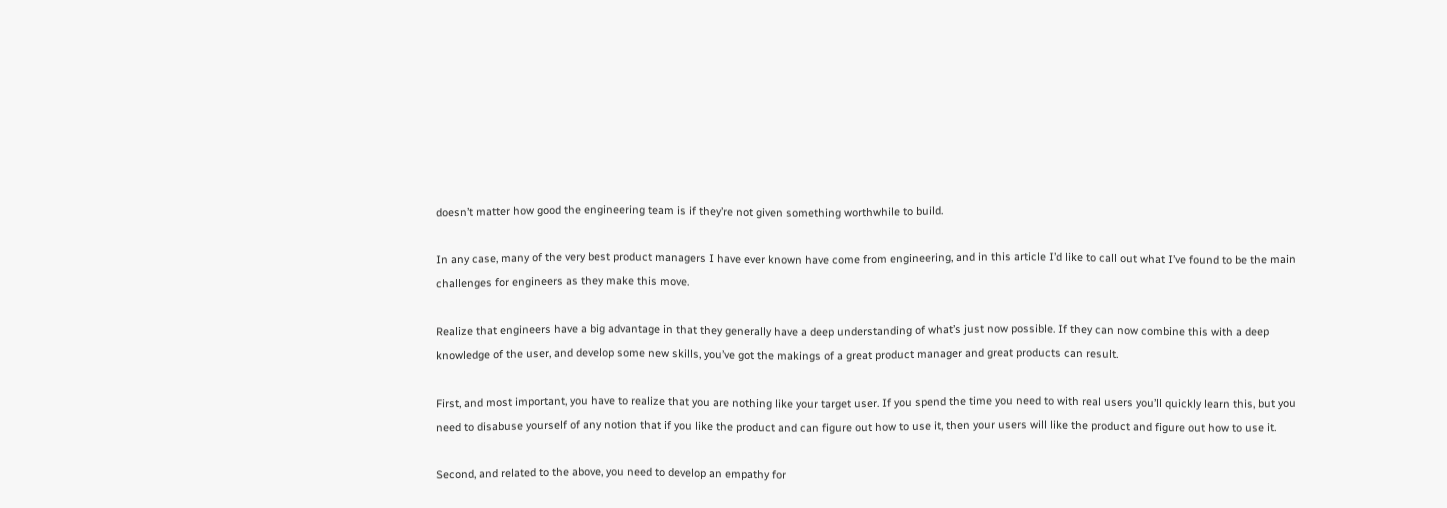doesn’t matter how good the engineering team is if they’re not given something worthwhile to build.

In any case, many of the very best product managers I have ever known have come from engineering, and in this article I’d like to call out what I’ve found to be the main challenges for engineers as they make this move.

Realize that engineers have a big advantage in that they generally have a deep understanding of what’s just now possible. If they can now combine this with a deep knowledge of the user, and develop some new skills, you’ve got the makings of a great product manager and great products can result.

First, and most important, you have to realize that you are nothing like your target user. If you spend the time you need to with real users you’ll quickly learn this, but you need to disabuse yourself of any notion that if you like the product and can figure out how to use it, then your users will like the product and figure out how to use it.

Second, and related to the above, you need to develop an empathy for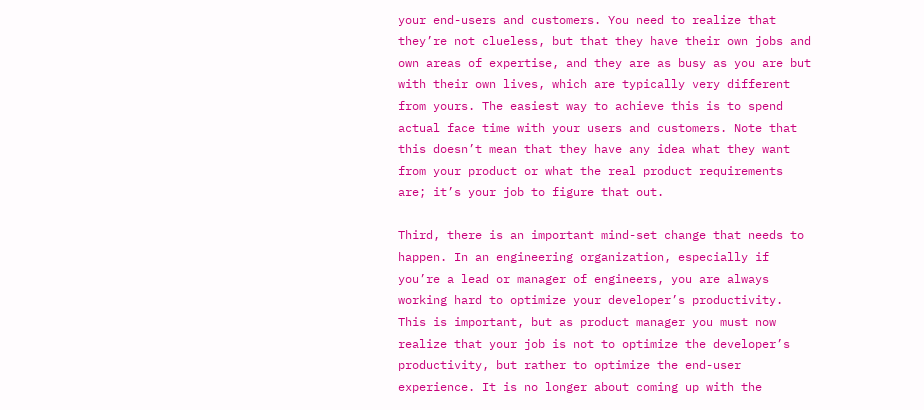your end-users and customers. You need to realize that they’re not clueless, but that they have their own jobs and own areas of expertise, and they are as busy as you are but with their own lives, which are typically very different from yours. The easiest way to achieve this is to spend actual face time with your users and customers. Note that this doesn’t mean that they have any idea what they want from your product or what the real product requirements are; it’s your job to figure that out.

Third, there is an important mind-set change that needs to happen. In an engineering organization, especially if you’re a lead or manager of engineers, you are always working hard to optimize your developer’s productivity. This is important, but as product manager you must now realize that your job is not to optimize the developer’s productivity, but rather to optimize the end-user experience. It is no longer about coming up with the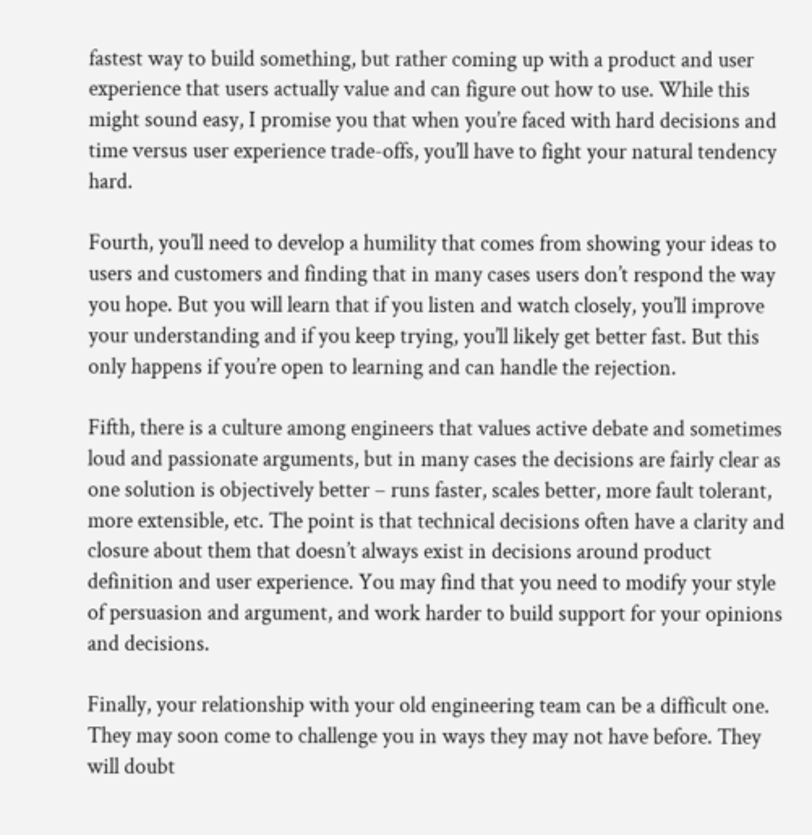fastest way to build something, but rather coming up with a product and user experience that users actually value and can figure out how to use. While this might sound easy, I promise you that when you’re faced with hard decisions and time versus user experience trade-offs, you’ll have to fight your natural tendency hard.

Fourth, you’ll need to develop a humility that comes from showing your ideas to users and customers and finding that in many cases users don’t respond the way you hope. But you will learn that if you listen and watch closely, you’ll improve your understanding and if you keep trying, you’ll likely get better fast. But this only happens if you’re open to learning and can handle the rejection.

Fifth, there is a culture among engineers that values active debate and sometimes loud and passionate arguments, but in many cases the decisions are fairly clear as one solution is objectively better – runs faster, scales better, more fault tolerant, more extensible, etc. The point is that technical decisions often have a clarity and closure about them that doesn’t always exist in decisions around product definition and user experience. You may find that you need to modify your style of persuasion and argument, and work harder to build support for your opinions and decisions.

Finally, your relationship with your old engineering team can be a difficult one. They may soon come to challenge you in ways they may not have before. They will doubt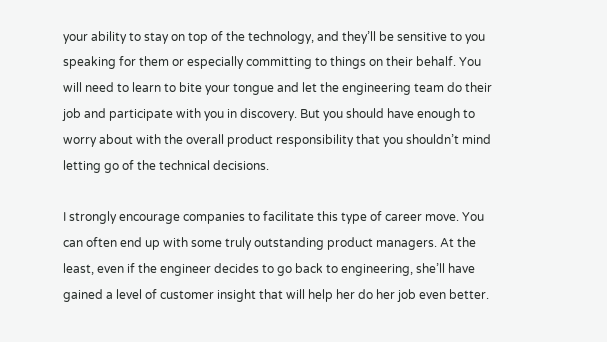your ability to stay on top of the technology, and they’ll be sensitive to you speaking for them or especially committing to things on their behalf. You will need to learn to bite your tongue and let the engineering team do their job and participate with you in discovery. But you should have enough to worry about with the overall product responsibility that you shouldn’t mind letting go of the technical decisions.

I strongly encourage companies to facilitate this type of career move. You can often end up with some truly outstanding product managers. At the least, even if the engineer decides to go back to engineering, she’ll have gained a level of customer insight that will help her do her job even better.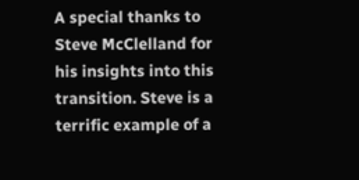A special thanks to Steve McClelland for his insights into this transition. Steve is a terrific example of a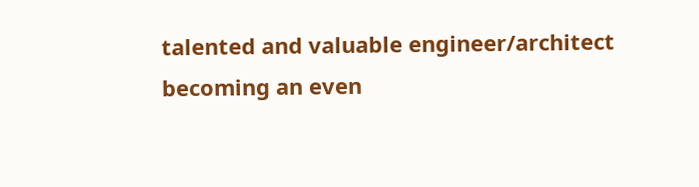talented and valuable engineer/architect becoming an even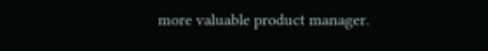more valuable product manager.